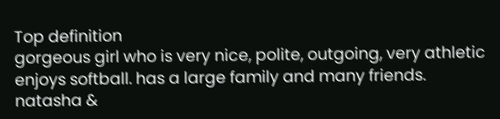Top definition
gorgeous girl who is very nice, polite, outgoing, very athletic enjoys softball. has a large family and many friends. natasha &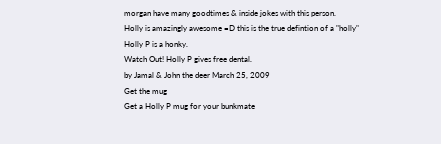morgan have many goodtimes & inside jokes with this person.
Holly is amazingly awesome =D this is the true defintion of a "holly"
Holly P is a honky.
Watch Out! Holly P gives free dental.
by Jamal & John the deer March 25, 2009
Get the mug
Get a Holly P mug for your bunkmate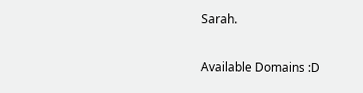Sarah.

Available Domains :D